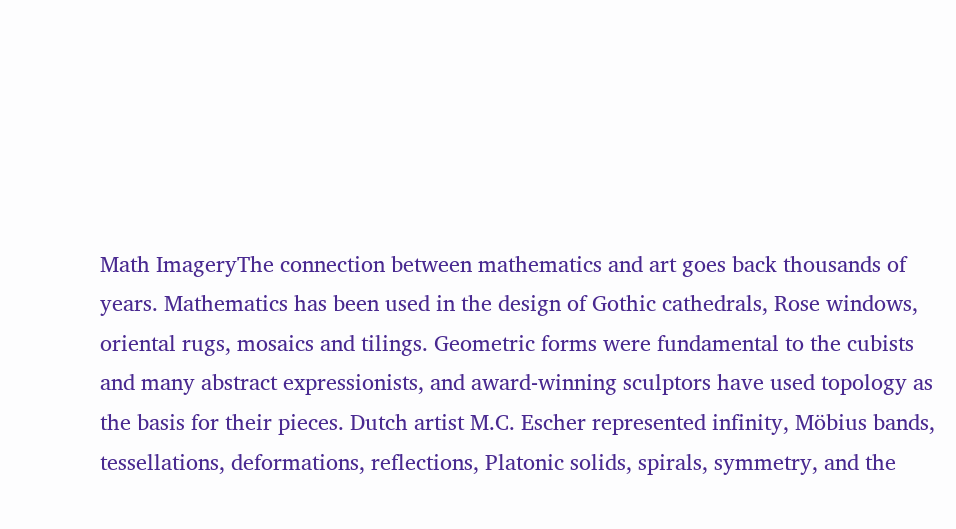Math ImageryThe connection between mathematics and art goes back thousands of years. Mathematics has been used in the design of Gothic cathedrals, Rose windows, oriental rugs, mosaics and tilings. Geometric forms were fundamental to the cubists and many abstract expressionists, and award-winning sculptors have used topology as the basis for their pieces. Dutch artist M.C. Escher represented infinity, Möbius bands, tessellations, deformations, reflections, Platonic solids, spirals, symmetry, and the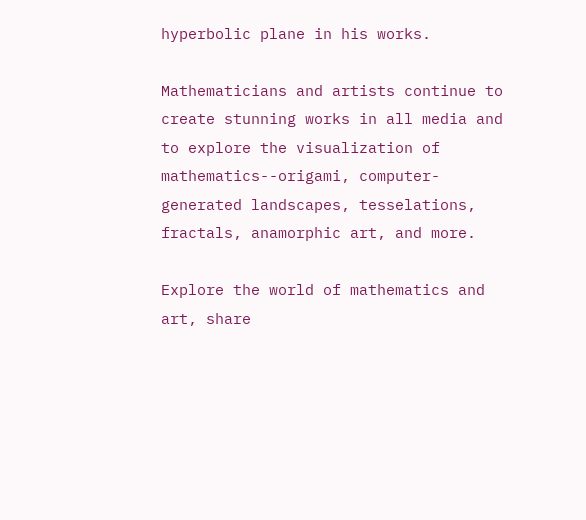hyperbolic plane in his works.

Mathematicians and artists continue to create stunning works in all media and to explore the visualization of mathematics--origami, computer-generated landscapes, tesselations, fractals, anamorphic art, and more.

Explore the world of mathematics and art, share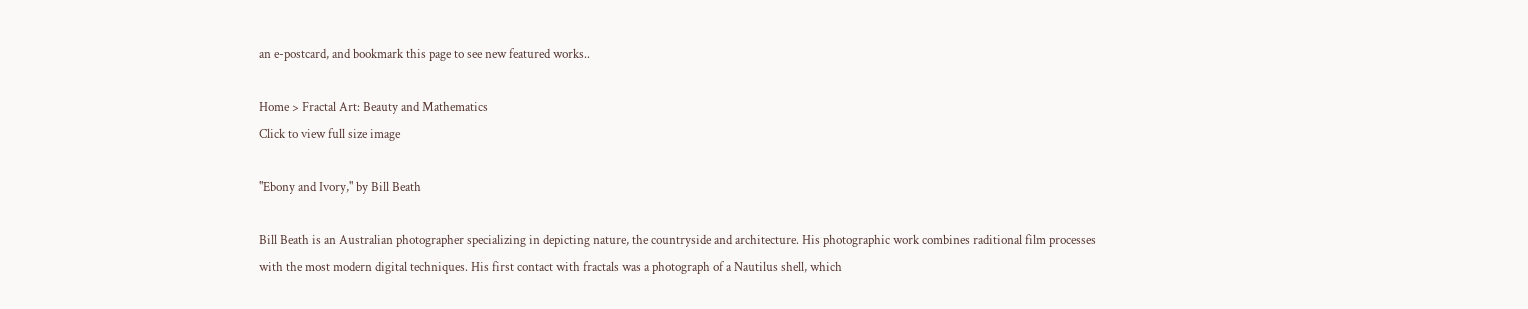an e-postcard, and bookmark this page to see new featured works..

Home > Fractal Art: Beauty and Mathematics
Click to view full size image

"Ebony and Ivory," by Bill Beath

Bill Beath is an Australian photographer specializing in depicting nature, the countryside and architecture. His photographic work combines raditional film processes with the most modern digital techniques. His first contact with fractals was a photograph of a Nautilus shell, which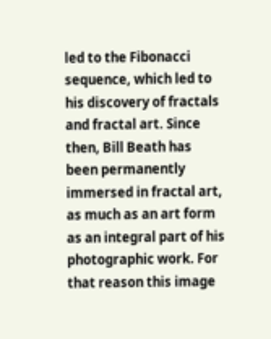led to the Fibonacci sequence, which led to his discovery of fractals and fractal art. Since then, Bill Beath has been permanently immersed in fractal art, as much as an art form as an integral part of his photographic work. For that reason this image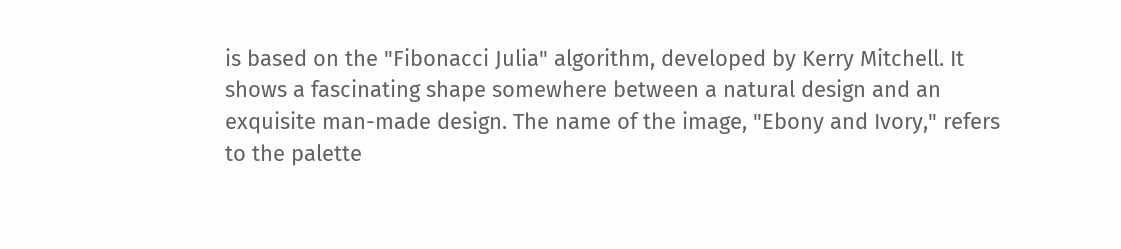is based on the "Fibonacci Julia" algorithm, developed by Kerry Mitchell. It shows a fascinating shape somewhere between a natural design and an exquisite man-made design. The name of the image, "Ebony and Ivory," refers to the palette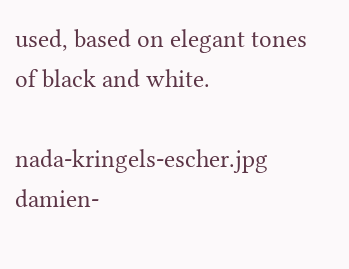used, based on elegant tones of black and white.

nada-kringels-escher.jpg damien-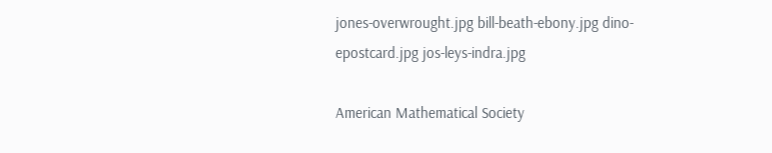jones-overwrought.jpg bill-beath-ebony.jpg dino-epostcard.jpg jos-leys-indra.jpg

American Mathematical Society